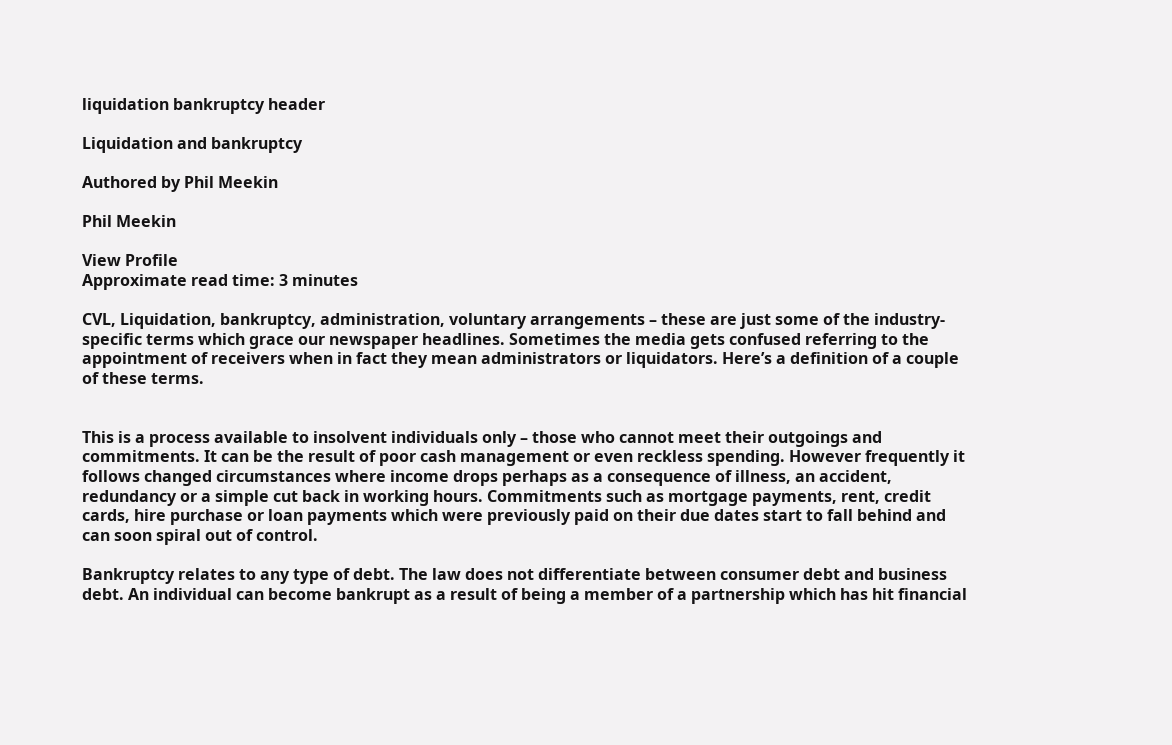liquidation bankruptcy header

Liquidation and bankruptcy

Authored by Phil Meekin

Phil Meekin

View Profile
Approximate read time: 3 minutes

CVL, Liquidation, bankruptcy, administration, voluntary arrangements – these are just some of the industry-specific terms which grace our newspaper headlines. Sometimes the media gets confused referring to the appointment of receivers when in fact they mean administrators or liquidators. Here’s a definition of a couple of these terms.


This is a process available to insolvent individuals only – those who cannot meet their outgoings and commitments. It can be the result of poor cash management or even reckless spending. However frequently it follows changed circumstances where income drops perhaps as a consequence of illness, an accident, redundancy or a simple cut back in working hours. Commitments such as mortgage payments, rent, credit cards, hire purchase or loan payments which were previously paid on their due dates start to fall behind and can soon spiral out of control.

Bankruptcy relates to any type of debt. The law does not differentiate between consumer debt and business debt. An individual can become bankrupt as a result of being a member of a partnership which has hit financial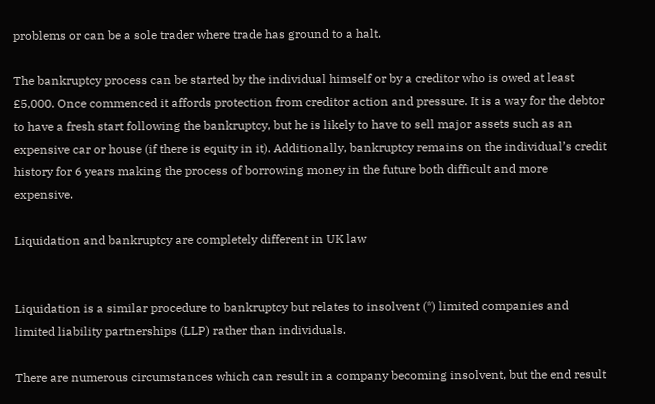problems or can be a sole trader where trade has ground to a halt.

The bankruptcy process can be started by the individual himself or by a creditor who is owed at least £5,000. Once commenced it affords protection from creditor action and pressure. It is a way for the debtor to have a fresh start following the bankruptcy, but he is likely to have to sell major assets such as an expensive car or house (if there is equity in it). Additionally, bankruptcy remains on the individual’s credit history for 6 years making the process of borrowing money in the future both difficult and more expensive.

Liquidation and bankruptcy are completely different in UK law


Liquidation is a similar procedure to bankruptcy but relates to insolvent (*) limited companies and limited liability partnerships (LLP) rather than individuals.

There are numerous circumstances which can result in a company becoming insolvent, but the end result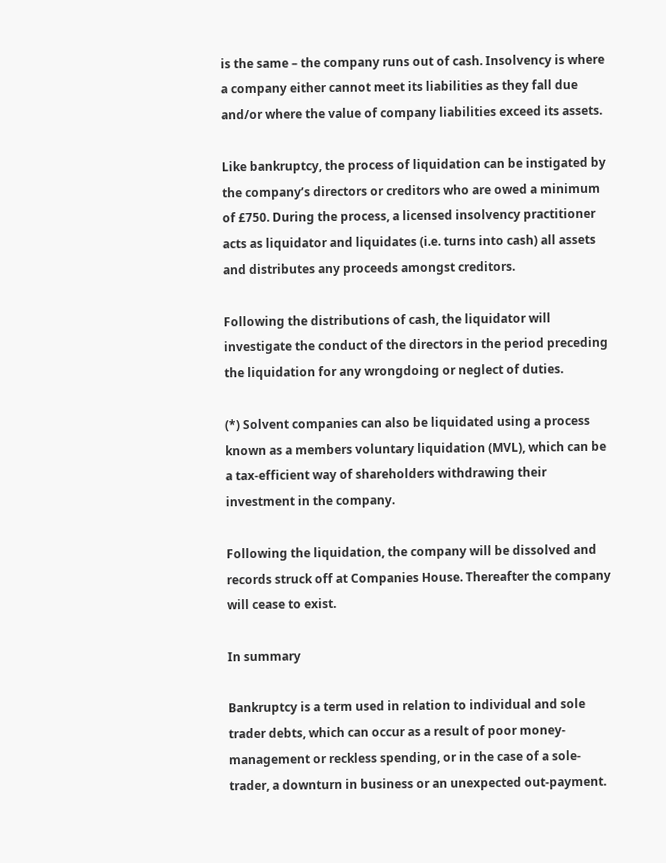is the same – the company runs out of cash. Insolvency is where a company either cannot meet its liabilities as they fall due and/or where the value of company liabilities exceed its assets.

Like bankruptcy, the process of liquidation can be instigated by the company’s directors or creditors who are owed a minimum of £750. During the process, a licensed insolvency practitioner acts as liquidator and liquidates (i.e. turns into cash) all assets and distributes any proceeds amongst creditors.

Following the distributions of cash, the liquidator will investigate the conduct of the directors in the period preceding the liquidation for any wrongdoing or neglect of duties.

(*) Solvent companies can also be liquidated using a process known as a members voluntary liquidation (MVL), which can be a tax-efficient way of shareholders withdrawing their investment in the company.

Following the liquidation, the company will be dissolved and records struck off at Companies House. Thereafter the company will cease to exist.

In summary

Bankruptcy is a term used in relation to individual and sole trader debts, which can occur as a result of poor money-management or reckless spending, or in the case of a sole-trader, a downturn in business or an unexpected out-payment.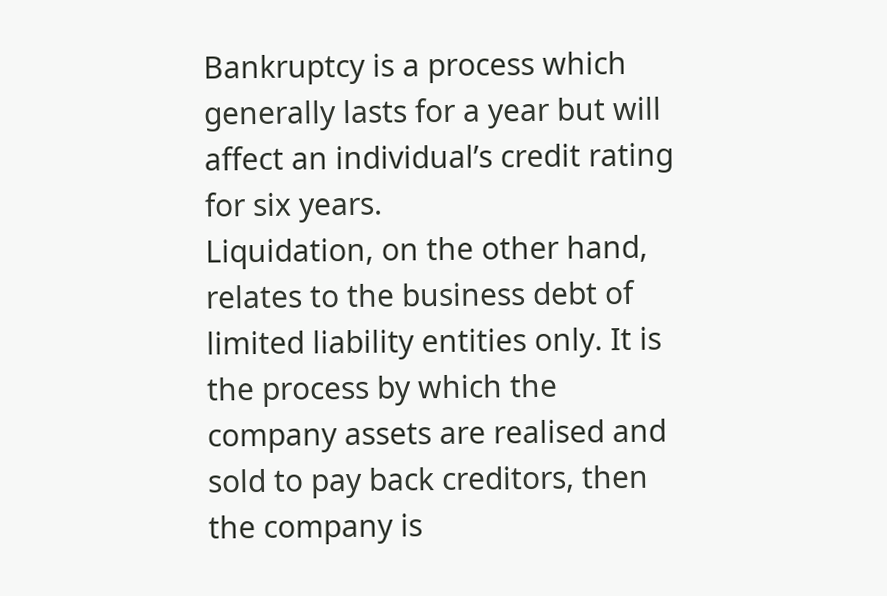Bankruptcy is a process which generally lasts for a year but will affect an individual’s credit rating for six years.
Liquidation, on the other hand, relates to the business debt of limited liability entities only. It is the process by which the company assets are realised and sold to pay back creditors, then the company is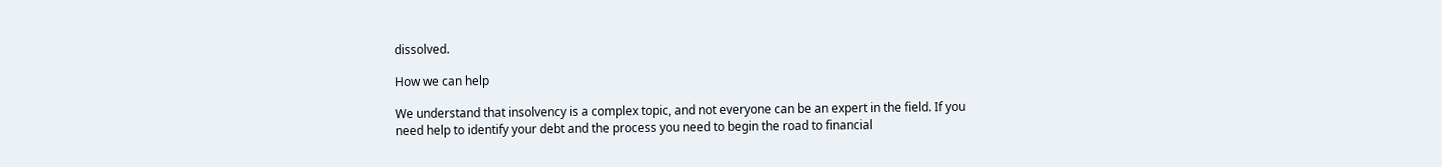dissolved.

How we can help

We understand that insolvency is a complex topic, and not everyone can be an expert in the field. If you need help to identify your debt and the process you need to begin the road to financial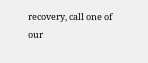recovery, call one of our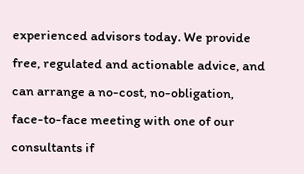experienced advisors today. We provide free, regulated and actionable advice, and can arrange a no-cost, no-obligation, face-to-face meeting with one of our consultants if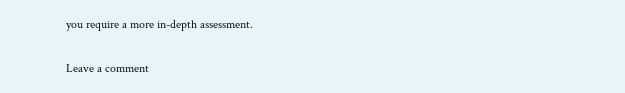you require a more in-depth assessment.

Leave a comment